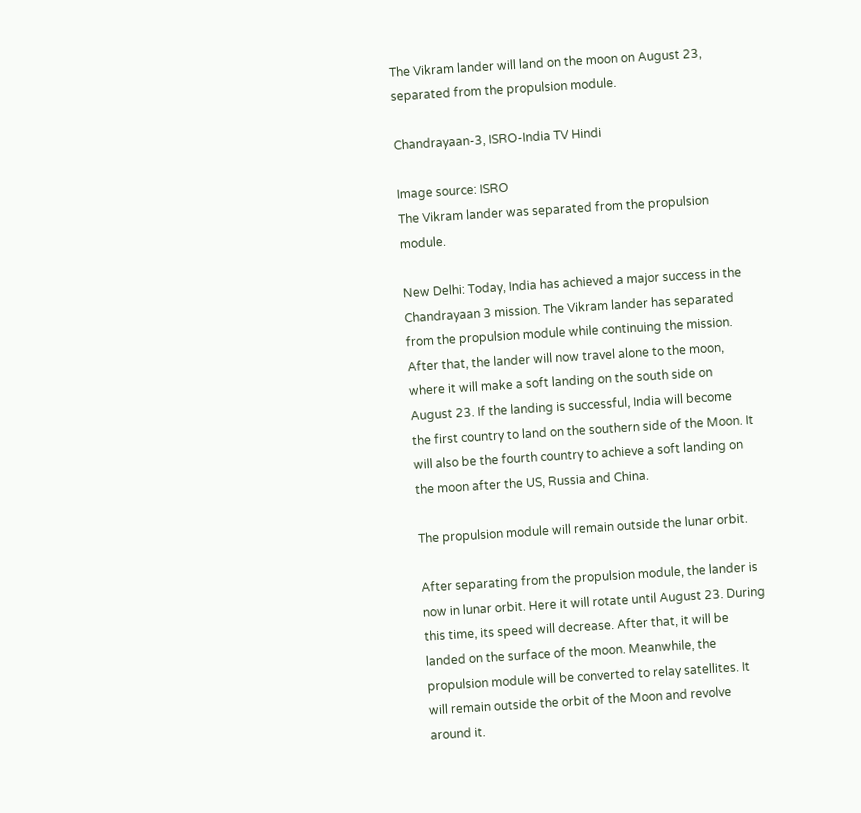The Vikram lander will land on the moon on August 23, separated from the propulsion module.

Chandrayaan-3, ISRO-India TV Hindi

Image source: ISRO
The Vikram lander was separated from the propulsion module.

New Delhi: Today, India has achieved a major success in the Chandrayaan 3 mission. The Vikram lander has separated from the propulsion module while continuing the mission. After that, the lander will now travel alone to the moon, where it will make a soft landing on the south side on August 23. If the landing is successful, India will become the first country to land on the southern side of the Moon. It will also be the fourth country to achieve a soft landing on the moon after the US, Russia and China.

The propulsion module will remain outside the lunar orbit.

After separating from the propulsion module, the lander is now in lunar orbit. Here it will rotate until August 23. During this time, its speed will decrease. After that, it will be landed on the surface of the moon. Meanwhile, the propulsion module will be converted to relay satellites. It will remain outside the orbit of the Moon and revolve around it.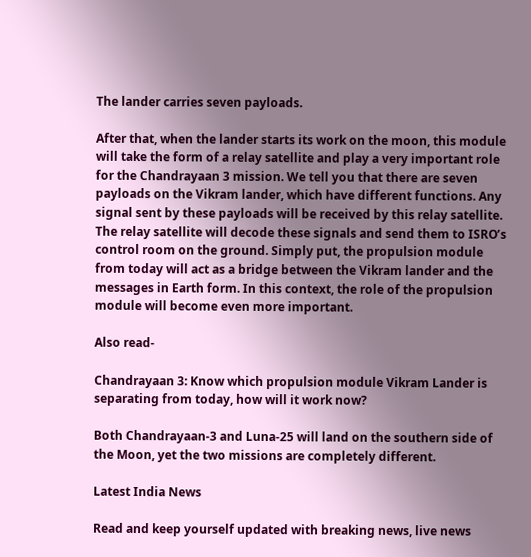The lander carries seven payloads.

After that, when the lander starts its work on the moon, this module will take the form of a relay satellite and play a very important role for the Chandrayaan 3 mission. We tell you that there are seven payloads on the Vikram lander, which have different functions. Any signal sent by these payloads will be received by this relay satellite. The relay satellite will decode these signals and send them to ISRO’s control room on the ground. Simply put, the propulsion module from today will act as a bridge between the Vikram lander and the messages in Earth form. In this context, the role of the propulsion module will become even more important.

Also read-

Chandrayaan 3: Know which propulsion module Vikram Lander is separating from today, how will it work now?

Both Chandrayaan-3 and Luna-25 will land on the southern side of the Moon, yet the two missions are completely different.

Latest India News

Read and keep yourself updated with breaking news, live news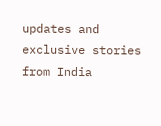updates and exclusive stories from India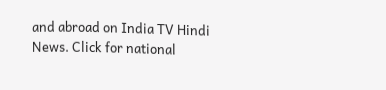and abroad on India TV Hindi News. Click for national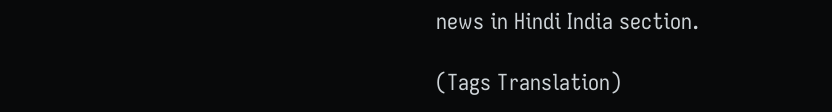news in Hindi India section.

(Tags Translation)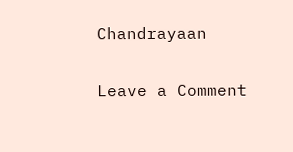Chandrayaan

Leave a Comment